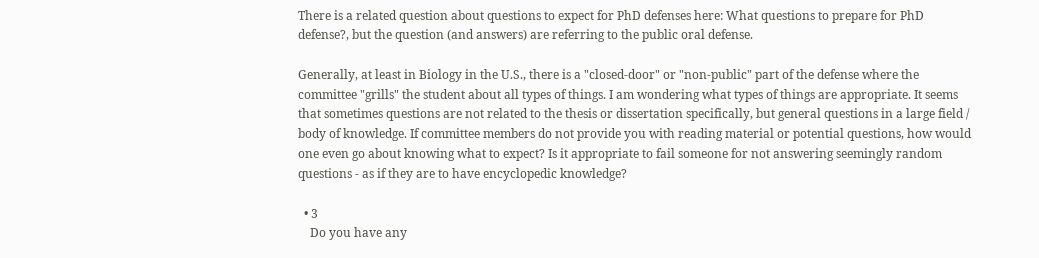There is a related question about questions to expect for PhD defenses here: What questions to prepare for PhD defense?, but the question (and answers) are referring to the public oral defense.

Generally, at least in Biology in the U.S., there is a "closed-door" or "non-public" part of the defense where the committee "grills" the student about all types of things. I am wondering what types of things are appropriate. It seems that sometimes questions are not related to the thesis or dissertation specifically, but general questions in a large field / body of knowledge. If committee members do not provide you with reading material or potential questions, how would one even go about knowing what to expect? Is it appropriate to fail someone for not answering seemingly random questions - as if they are to have encyclopedic knowledge?

  • 3
    Do you have any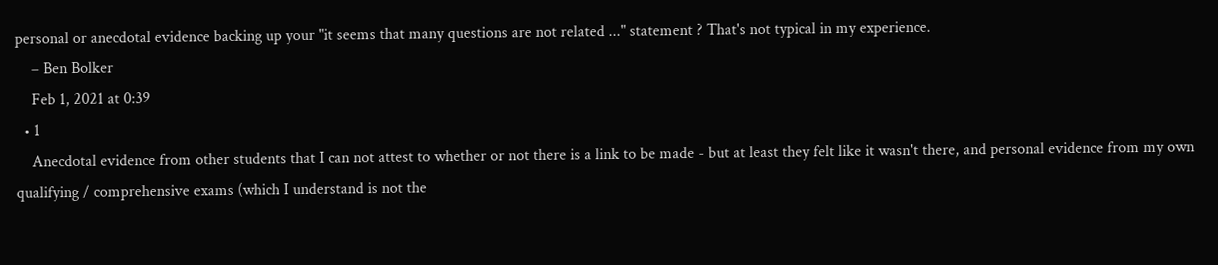personal or anecdotal evidence backing up your "it seems that many questions are not related ..." statement ? That's not typical in my experience.
    – Ben Bolker
    Feb 1, 2021 at 0:39
  • 1
    Anecdotal evidence from other students that I can not attest to whether or not there is a link to be made - but at least they felt like it wasn't there, and personal evidence from my own qualifying / comprehensive exams (which I understand is not the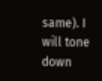same). I will tone down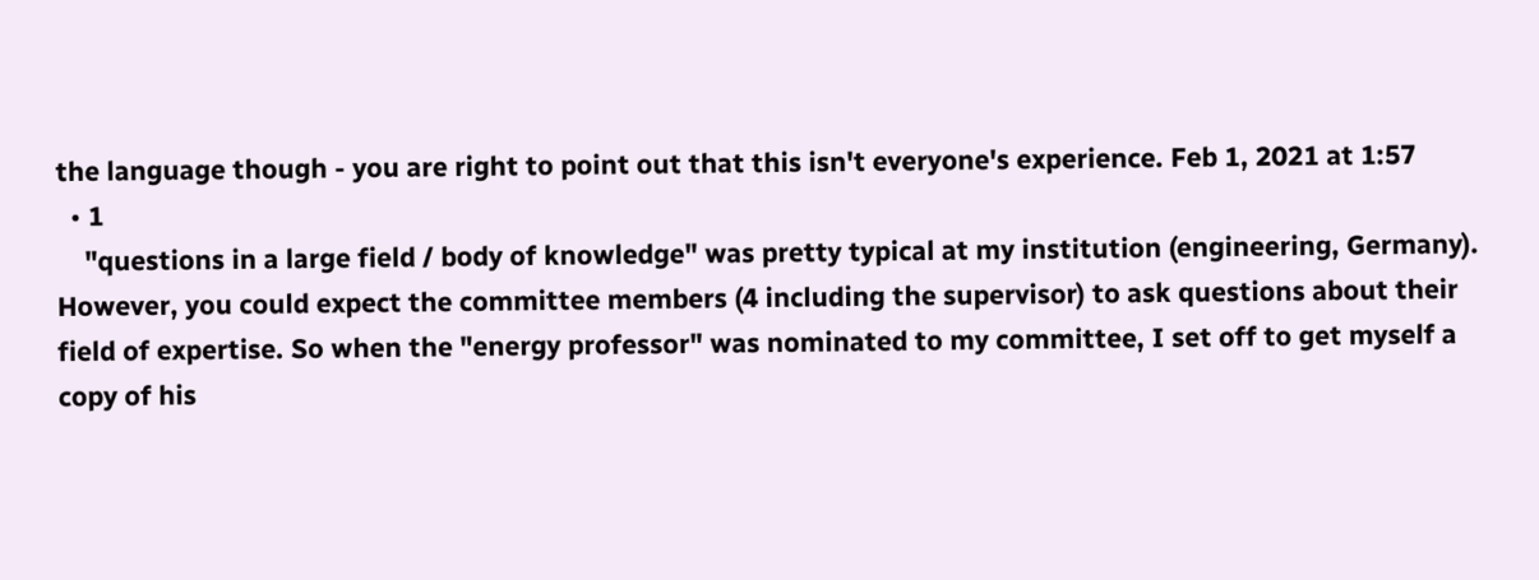the language though - you are right to point out that this isn't everyone's experience. Feb 1, 2021 at 1:57
  • 1
    "questions in a large field / body of knowledge" was pretty typical at my institution (engineering, Germany). However, you could expect the committee members (4 including the supervisor) to ask questions about their field of expertise. So when the "energy professor" was nominated to my committee, I set off to get myself a copy of his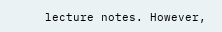lecture notes. However,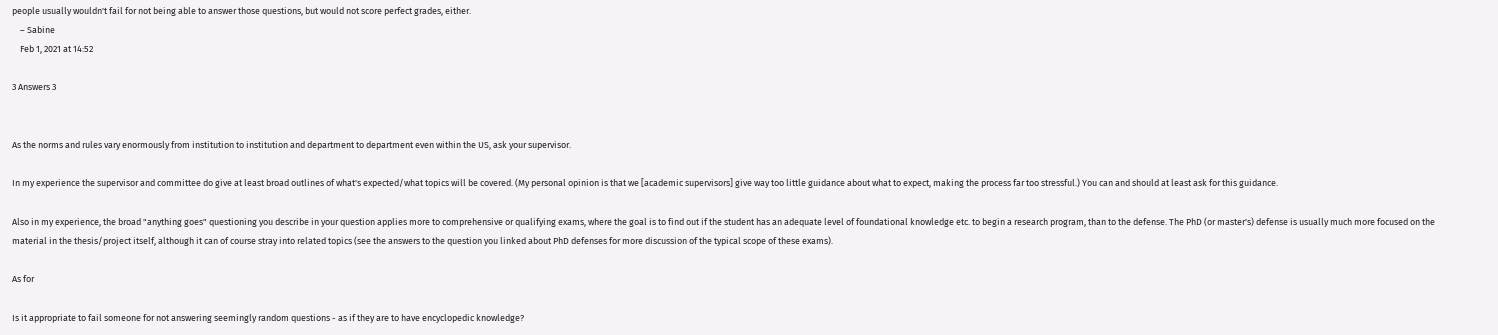people usually wouldn't fail for not being able to answer those questions, but would not score perfect grades, either.
    – Sabine
    Feb 1, 2021 at 14:52

3 Answers 3


As the norms and rules vary enormously from institution to institution and department to department even within the US, ask your supervisor.

In my experience the supervisor and committee do give at least broad outlines of what's expected/what topics will be covered. (My personal opinion is that we [academic supervisors] give way too little guidance about what to expect, making the process far too stressful.) You can and should at least ask for this guidance.

Also in my experience, the broad "anything goes" questioning you describe in your question applies more to comprehensive or qualifying exams, where the goal is to find out if the student has an adequate level of foundational knowledge etc. to begin a research program, than to the defense. The PhD (or master's) defense is usually much more focused on the material in the thesis/project itself, although it can of course stray into related topics (see the answers to the question you linked about PhD defenses for more discussion of the typical scope of these exams).

As for

Is it appropriate to fail someone for not answering seemingly random questions - as if they are to have encyclopedic knowledge?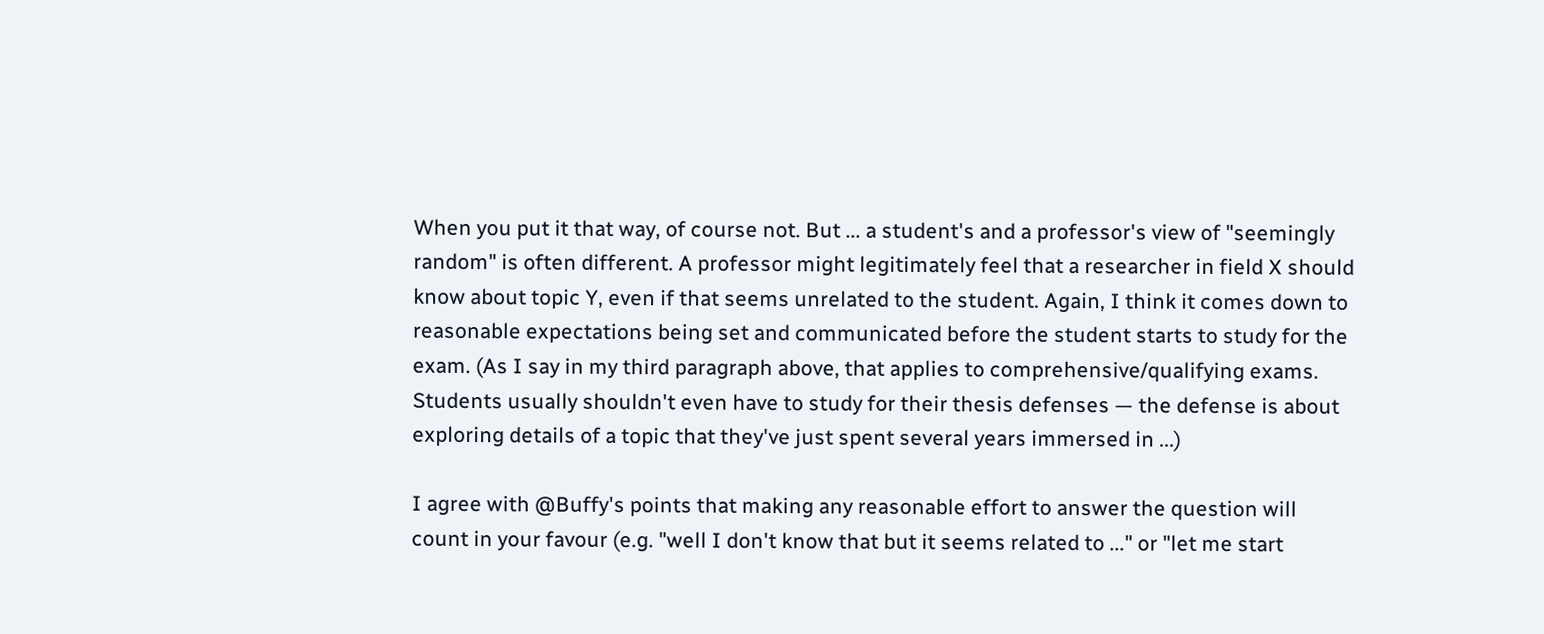When you put it that way, of course not. But ... a student's and a professor's view of "seemingly random" is often different. A professor might legitimately feel that a researcher in field X should know about topic Y, even if that seems unrelated to the student. Again, I think it comes down to reasonable expectations being set and communicated before the student starts to study for the exam. (As I say in my third paragraph above, that applies to comprehensive/qualifying exams. Students usually shouldn't even have to study for their thesis defenses — the defense is about exploring details of a topic that they've just spent several years immersed in ...)

I agree with @Buffy's points that making any reasonable effort to answer the question will count in your favour (e.g. "well I don't know that but it seems related to ..." or "let me start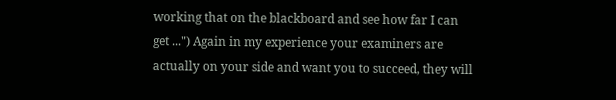working that on the blackboard and see how far I can get ...") Again in my experience your examiners are actually on your side and want you to succeed, they will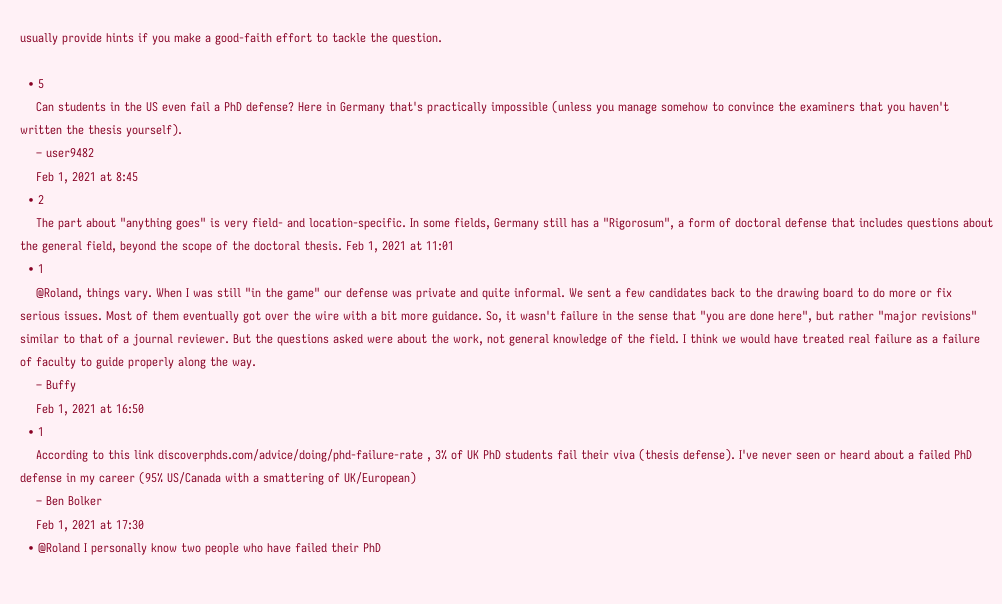usually provide hints if you make a good-faith effort to tackle the question.

  • 5
    Can students in the US even fail a PhD defense? Here in Germany that's practically impossible (unless you manage somehow to convince the examiners that you haven't written the thesis yourself).
    – user9482
    Feb 1, 2021 at 8:45
  • 2
    The part about "anything goes" is very field- and location-specific. In some fields, Germany still has a "Rigorosum", a form of doctoral defense that includes questions about the general field, beyond the scope of the doctoral thesis. Feb 1, 2021 at 11:01
  • 1
    @Roland, things vary. When I was still "in the game" our defense was private and quite informal. We sent a few candidates back to the drawing board to do more or fix serious issues. Most of them eventually got over the wire with a bit more guidance. So, it wasn't failure in the sense that "you are done here", but rather "major revisions" similar to that of a journal reviewer. But the questions asked were about the work, not general knowledge of the field. I think we would have treated real failure as a failure of faculty to guide properly along the way.
    – Buffy
    Feb 1, 2021 at 16:50
  • 1
    According to this link discoverphds.com/advice/doing/phd-failure-rate , 3% of UK PhD students fail their viva (thesis defense). I've never seen or heard about a failed PhD defense in my career (95% US/Canada with a smattering of UK/European)
    – Ben Bolker
    Feb 1, 2021 at 17:30
  • @Roland I personally know two people who have failed their PhD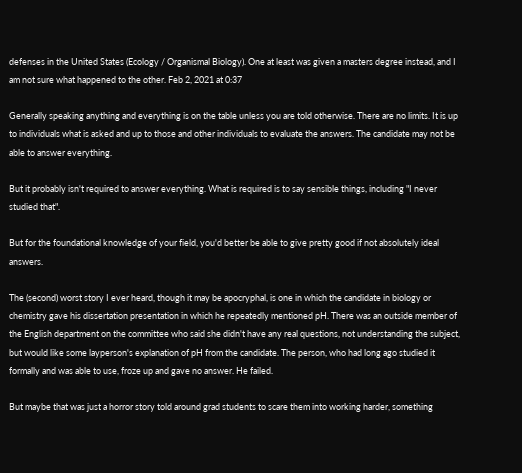defenses in the United States (Ecology / Organismal Biology). One at least was given a masters degree instead, and I am not sure what happened to the other. Feb 2, 2021 at 0:37

Generally speaking anything and everything is on the table unless you are told otherwise. There are no limits. It is up to individuals what is asked and up to those and other individuals to evaluate the answers. The candidate may not be able to answer everything.

But it probably isn't required to answer everything. What is required is to say sensible things, including "I never studied that".

But for the foundational knowledge of your field, you'd better be able to give pretty good if not absolutely ideal answers.

The (second) worst story I ever heard, though it may be apocryphal, is one in which the candidate in biology or chemistry gave his dissertation presentation in which he repeatedly mentioned pH. There was an outside member of the English department on the committee who said she didn't have any real questions, not understanding the subject, but would like some layperson's explanation of pH from the candidate. The person, who had long ago studied it formally and was able to use, froze up and gave no answer. He failed.

But maybe that was just a horror story told around grad students to scare them into working harder, something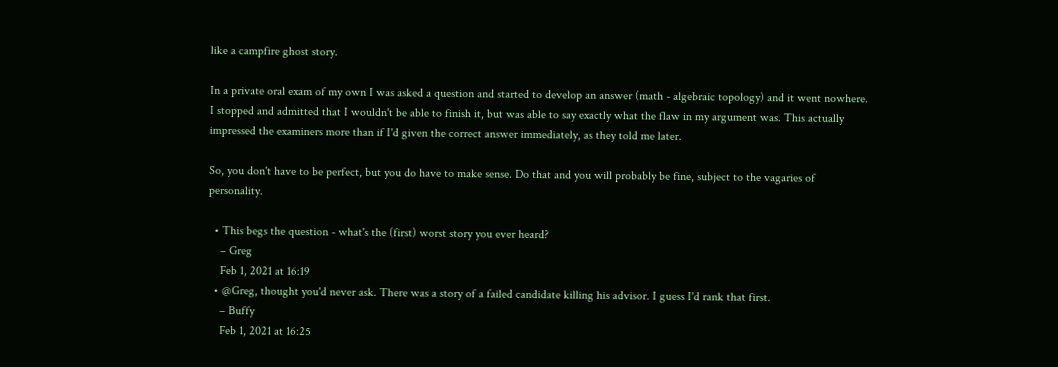like a campfire ghost story.

In a private oral exam of my own I was asked a question and started to develop an answer (math - algebraic topology) and it went nowhere. I stopped and admitted that I wouldn't be able to finish it, but was able to say exactly what the flaw in my argument was. This actually impressed the examiners more than if I'd given the correct answer immediately, as they told me later.

So, you don't have to be perfect, but you do have to make sense. Do that and you will probably be fine, subject to the vagaries of personality.

  • This begs the question - what's the (first) worst story you ever heard?
    – Greg
    Feb 1, 2021 at 16:19
  • @Greg, thought you'd never ask. There was a story of a failed candidate killing his advisor. I guess I'd rank that first.
    – Buffy
    Feb 1, 2021 at 16:25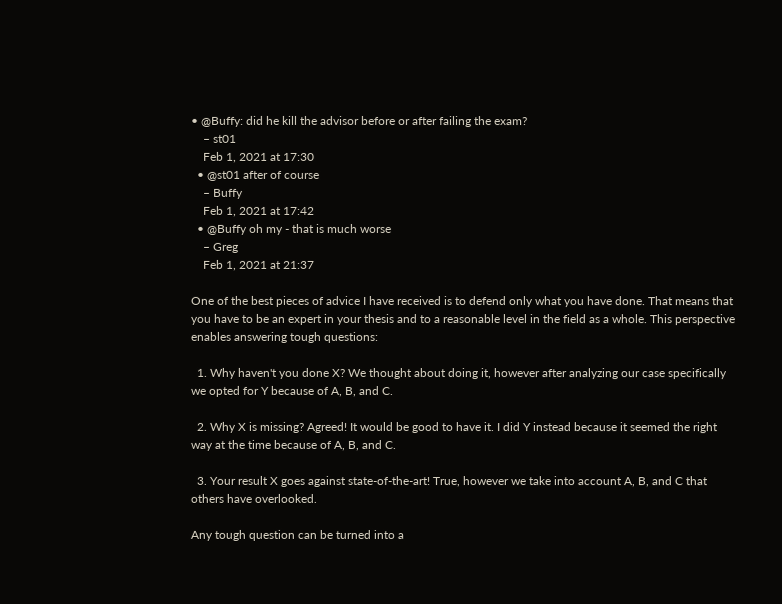• @Buffy: did he kill the advisor before or after failing the exam?
    – st01
    Feb 1, 2021 at 17:30
  • @st01 after of course
    – Buffy
    Feb 1, 2021 at 17:42
  • @Buffy oh my - that is much worse
    – Greg
    Feb 1, 2021 at 21:37

One of the best pieces of advice I have received is to defend only what you have done. That means that you have to be an expert in your thesis and to a reasonable level in the field as a whole. This perspective enables answering tough questions:

  1. Why haven't you done X? We thought about doing it, however after analyzing our case specifically we opted for Y because of A, B, and C.

  2. Why X is missing? Agreed! It would be good to have it. I did Y instead because it seemed the right way at the time because of A, B, and C.

  3. Your result X goes against state-of-the-art! True, however we take into account A, B, and C that others have overlooked.

Any tough question can be turned into a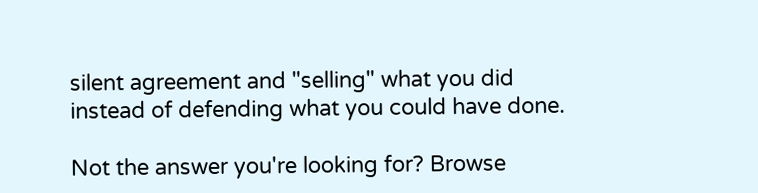silent agreement and "selling" what you did instead of defending what you could have done.

Not the answer you're looking for? Browse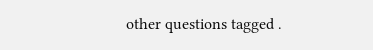other questions tagged .